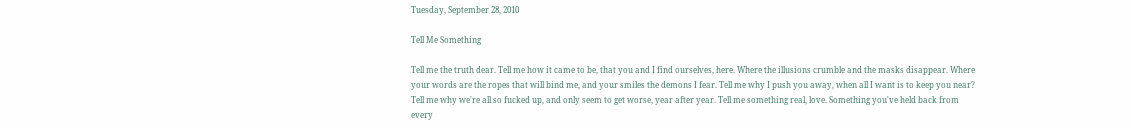Tuesday, September 28, 2010

Tell Me Something

Tell me the truth dear. Tell me how it came to be, that you and I find ourselves, here. Where the illusions crumble and the masks disappear. Where your words are the ropes that will bind me, and your smiles the demons I fear. Tell me why I push you away, when all I want is to keep you near? Tell me why we're all so fucked up, and only seem to get worse, year after year. Tell me something real, love. Something you've held back from every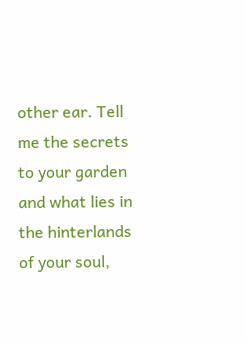other ear. Tell me the secrets to your garden and what lies in the hinterlands of your soul,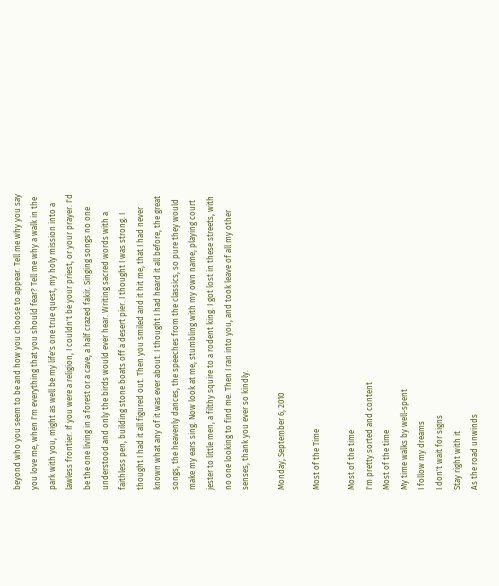beyond who you seem to be and how you choose to appear. Tell me why you say you love me, when I'm everything that you should fear? Tell me why a walk in the park with you, might as well be my life's one true quest, my holy mission into a lawless frontier. If you were a religion, I couldn't be your priest, or your prayer. I'd be the one living in a forest or a cave, a half crazed fakir. Singing songs no one understood and only the birds would ever hear. Writing sacred words with a faithless pen, building stone boats off a desert pier. I thought I was strong. I thought I had it all figured out. Then you smiled and it hit me, that I had never known what any of it was ever about. I thought I had heard it all before, the great songs, the heavenly dances, the speeches from the classics, so pure they would make my ears sing. Now look at me, stumbling with my own name, playing court jester to little men, a filthy squire to a rodent king. I got lost in these streets, with no one looking to find me. Then I ran into you, and took leave of all my other senses, thank you ever so kindly.

Monday, September 6, 2010

Most of the Time

Most of the time
I'm pretty sorted and content
Most of the time
My time walks by well-spent
I follow my dreams
I don't wait for signs
Stay right with it
As the road unwinds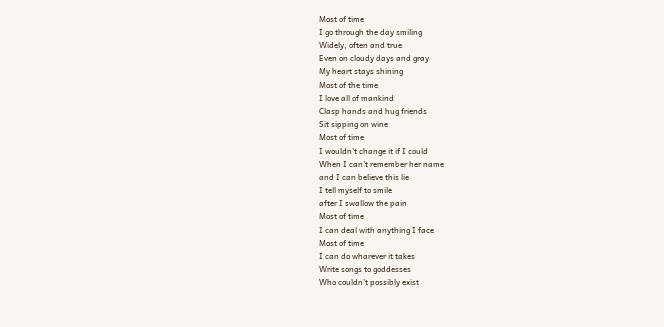Most of time
I go through the day smiling
Widely, often and true
Even on cloudy days and gray
My heart stays shining
Most of the time
I love all of mankind
Clasp hands and hug friends
Sit sipping on wine
Most of time
I wouldn't change it if I could
When I can't remember her name
and I can believe this lie
I tell myself to smile
after I swallow the pain
Most of time
I can deal with anything I face
Most of time
I can do wharever it takes
Write songs to goddesses
Who couldn't possibly exist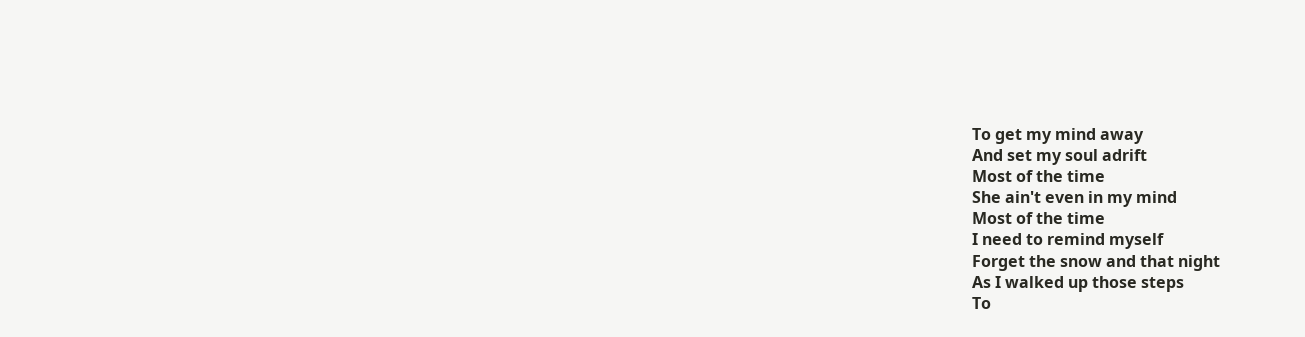To get my mind away
And set my soul adrift
Most of the time
She ain't even in my mind
Most of the time
I need to remind myself
Forget the snow and that night
As I walked up those steps
To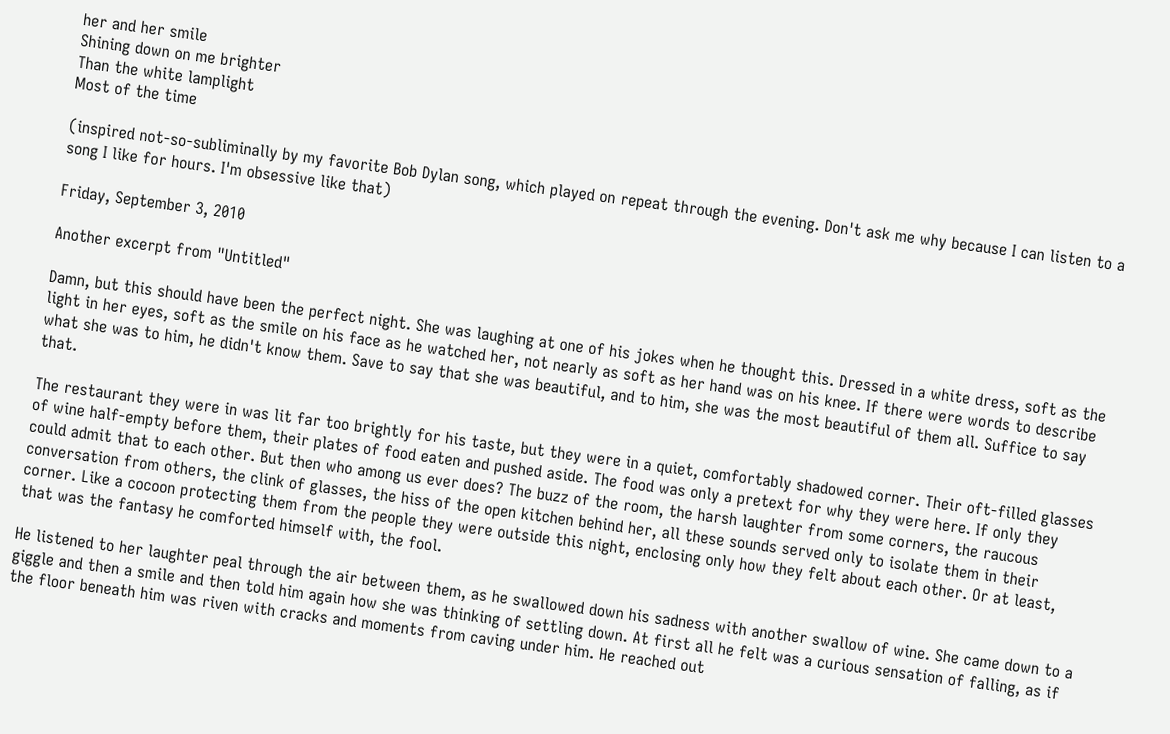her and her smile
Shining down on me brighter
Than the white lamplight
Most of the time

(inspired not-so-subliminally by my favorite Bob Dylan song, which played on repeat through the evening. Don't ask me why because I can listen to a song I like for hours. I'm obsessive like that)

Friday, September 3, 2010

Another excerpt from "Untitled"

Damn, but this should have been the perfect night. She was laughing at one of his jokes when he thought this. Dressed in a white dress, soft as the light in her eyes, soft as the smile on his face as he watched her, not nearly as soft as her hand was on his knee. If there were words to describe what she was to him, he didn't know them. Save to say that she was beautiful, and to him, she was the most beautiful of them all. Suffice to say that.

The restaurant they were in was lit far too brightly for his taste, but they were in a quiet, comfortably shadowed corner. Their oft-filled glasses of wine half-empty before them, their plates of food eaten and pushed aside. The food was only a pretext for why they were here. If only they could admit that to each other. But then who among us ever does? The buzz of the room, the harsh laughter from some corners, the raucous conversation from others, the clink of glasses, the hiss of the open kitchen behind her, all these sounds served only to isolate them in their corner. Like a cocoon protecting them from the people they were outside this night, enclosing only how they felt about each other. Or at least, that was the fantasy he comforted himself with, the fool.

He listened to her laughter peal through the air between them, as he swallowed down his sadness with another swallow of wine. She came down to a giggle and then a smile and then told him again how she was thinking of settling down. At first all he felt was a curious sensation of falling, as if the floor beneath him was riven with cracks and moments from caving under him. He reached out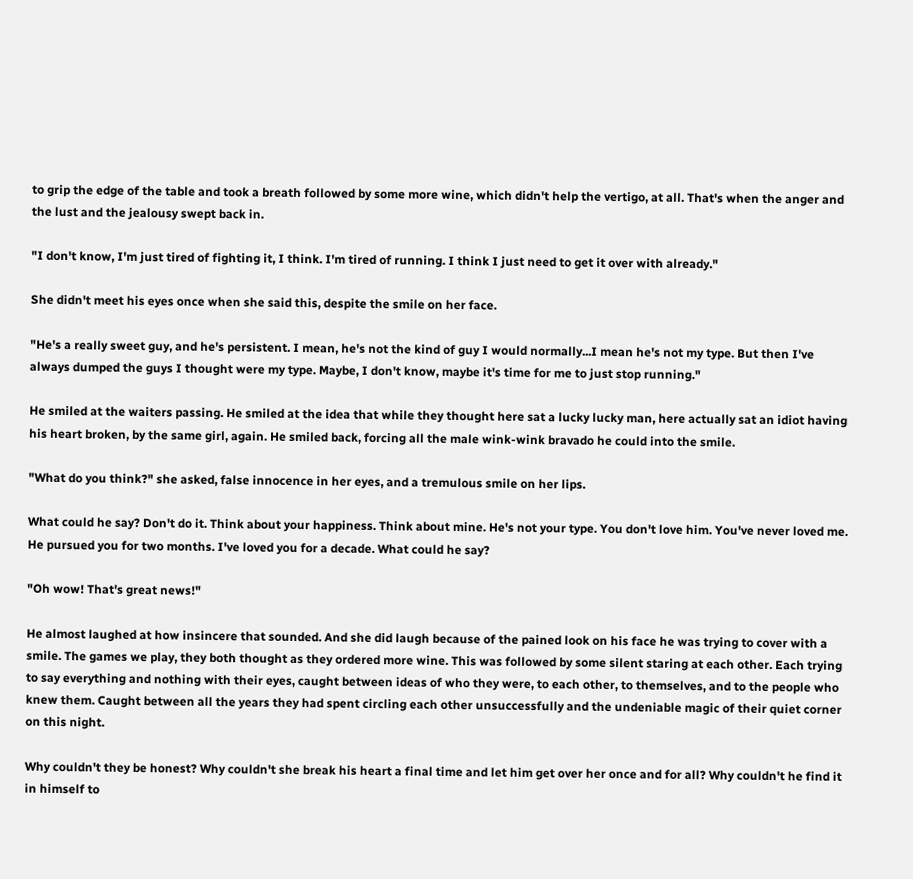to grip the edge of the table and took a breath followed by some more wine, which didn't help the vertigo, at all. That's when the anger and the lust and the jealousy swept back in.

"I don't know, I'm just tired of fighting it, I think. I'm tired of running. I think I just need to get it over with already."

She didn't meet his eyes once when she said this, despite the smile on her face.

"He's a really sweet guy, and he's persistent. I mean, he's not the kind of guy I would normally...I mean he's not my type. But then I've always dumped the guys I thought were my type. Maybe, I don't know, maybe it's time for me to just stop running."

He smiled at the waiters passing. He smiled at the idea that while they thought here sat a lucky lucky man, here actually sat an idiot having his heart broken, by the same girl, again. He smiled back, forcing all the male wink-wink bravado he could into the smile.

"What do you think?" she asked, false innocence in her eyes, and a tremulous smile on her lips.

What could he say? Don't do it. Think about your happiness. Think about mine. He's not your type. You don't love him. You've never loved me. He pursued you for two months. I've loved you for a decade. What could he say?

"Oh wow! That's great news!"

He almost laughed at how insincere that sounded. And she did laugh because of the pained look on his face he was trying to cover with a smile. The games we play, they both thought as they ordered more wine. This was followed by some silent staring at each other. Each trying to say everything and nothing with their eyes, caught between ideas of who they were, to each other, to themselves, and to the people who knew them. Caught between all the years they had spent circling each other unsuccessfully and the undeniable magic of their quiet corner on this night.

Why couldn't they be honest? Why couldn't she break his heart a final time and let him get over her once and for all? Why couldn't he find it in himself to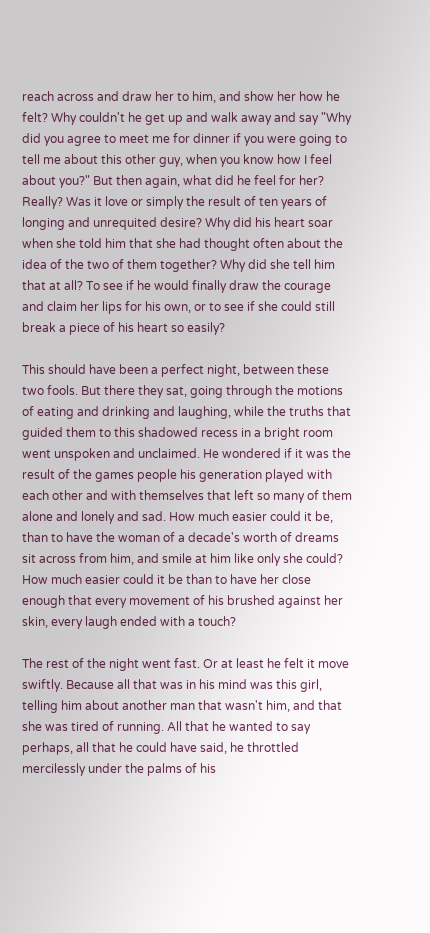reach across and draw her to him, and show her how he felt? Why couldn't he get up and walk away and say "Why did you agree to meet me for dinner if you were going to tell me about this other guy, when you know how I feel about you?" But then again, what did he feel for her? Really? Was it love or simply the result of ten years of longing and unrequited desire? Why did his heart soar when she told him that she had thought often about the idea of the two of them together? Why did she tell him that at all? To see if he would finally draw the courage and claim her lips for his own, or to see if she could still break a piece of his heart so easily?

This should have been a perfect night, between these two fools. But there they sat, going through the motions of eating and drinking and laughing, while the truths that guided them to this shadowed recess in a bright room went unspoken and unclaimed. He wondered if it was the result of the games people his generation played with each other and with themselves that left so many of them alone and lonely and sad. How much easier could it be, than to have the woman of a decade's worth of dreams sit across from him, and smile at him like only she could? How much easier could it be than to have her close enough that every movement of his brushed against her skin, every laugh ended with a touch?

The rest of the night went fast. Or at least he felt it move swiftly. Because all that was in his mind was this girl, telling him about another man that wasn't him, and that she was tired of running. All that he wanted to say perhaps, all that he could have said, he throttled mercilessly under the palms of his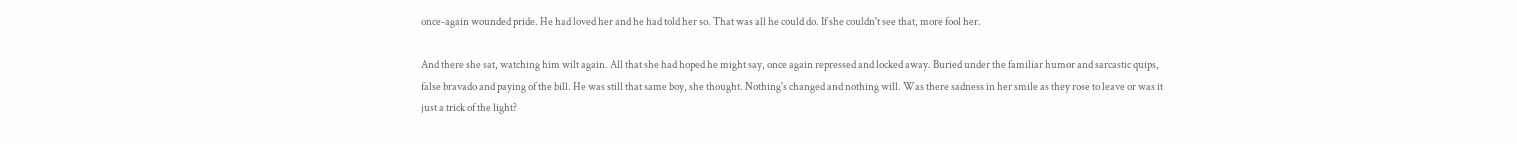once-again wounded pride. He had loved her and he had told her so. That was all he could do. If she couldn't see that, more fool her.

And there she sat, watching him wilt again. All that she had hoped he might say, once again repressed and locked away. Buried under the familiar humor and sarcastic quips, false bravado and paying of the bill. He was still that same boy, she thought. Nothing's changed and nothing will. Was there sadness in her smile as they rose to leave or was it just a trick of the light?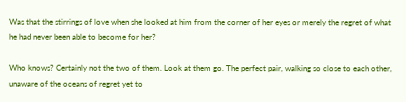Was that the stirrings of love when she looked at him from the corner of her eyes or merely the regret of what he had never been able to become for her?

Who knows? Certainly not the two of them. Look at them go. The perfect pair, walking so close to each other, unaware of the oceans of regret yet to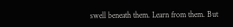swell beneath them. Learn from them. But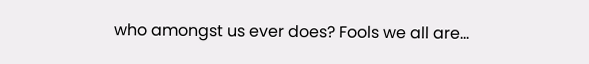who amongst us ever does? Fools we all are...